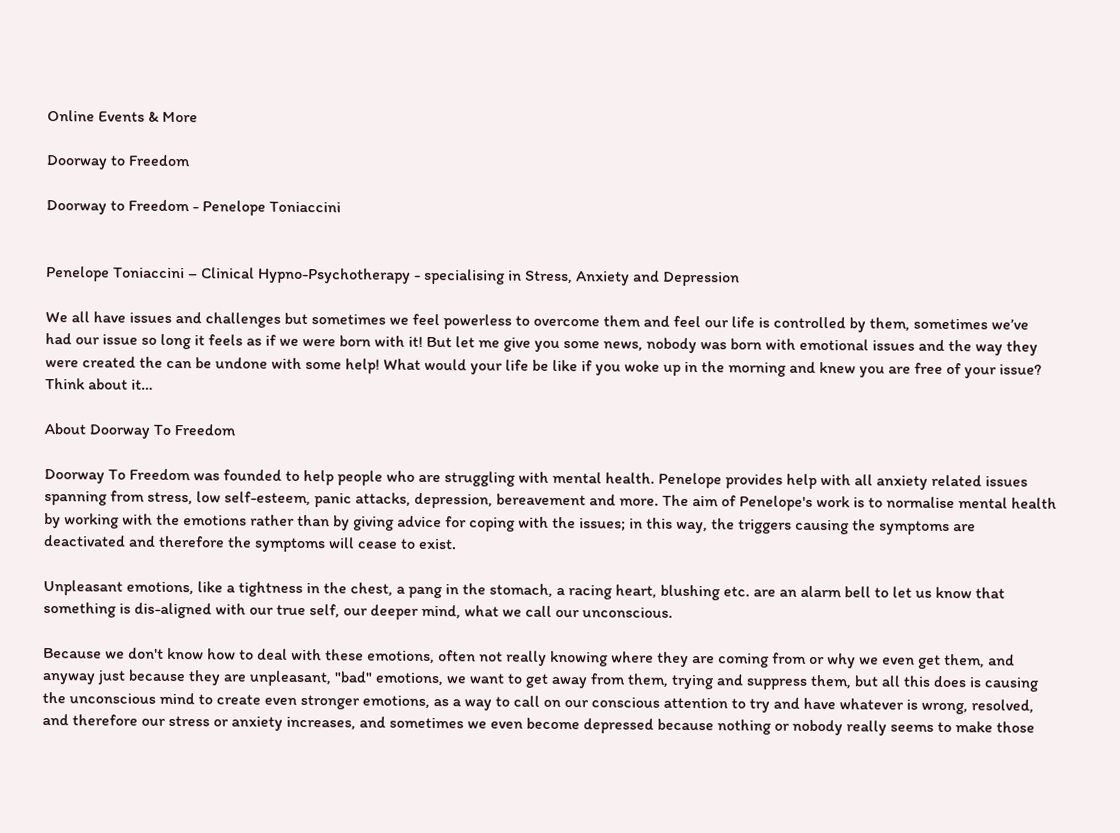Online Events & More

Doorway to Freedom

Doorway to Freedom - Penelope Toniaccini


Penelope Toniaccini – Clinical Hypno-Psychotherapy - specialising in Stress, Anxiety and Depression

We all have issues and challenges but sometimes we feel powerless to overcome them and feel our life is controlled by them, sometimes we’ve had our issue so long it feels as if we were born with it! But let me give you some news, nobody was born with emotional issues and the way they were created the can be undone with some help! What would your life be like if you woke up in the morning and knew you are free of your issue? Think about it…

About Doorway To Freedom

Doorway To Freedom was founded to help people who are struggling with mental health. Penelope provides help with all anxiety related issues spanning from stress, low self-esteem, panic attacks, depression, bereavement and more. The aim of Penelope's work is to normalise mental health by working with the emotions rather than by giving advice for coping with the issues; in this way, the triggers causing the symptoms are deactivated and therefore the symptoms will cease to exist.

Unpleasant emotions, like a tightness in the chest, a pang in the stomach, a racing heart, blushing etc. are an alarm bell to let us know that something is dis-aligned with our true self, our deeper mind, what we call our unconscious.

Because we don't know how to deal with these emotions, often not really knowing where they are coming from or why we even get them, and anyway just because they are unpleasant, "bad" emotions, we want to get away from them, trying and suppress them, but all this does is causing the unconscious mind to create even stronger emotions, as a way to call on our conscious attention to try and have whatever is wrong, resolved, and therefore our stress or anxiety increases, and sometimes we even become depressed because nothing or nobody really seems to make those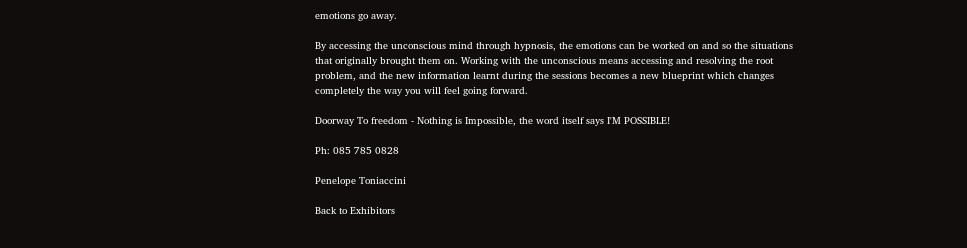emotions go away.

By accessing the unconscious mind through hypnosis, the emotions can be worked on and so the situations that originally brought them on. Working with the unconscious means accessing and resolving the root problem, and the new information learnt during the sessions becomes a new blueprint which changes completely the way you will feel going forward.

Doorway To freedom - Nothing is Impossible, the word itself says I'M POSSIBLE!

Ph: 085 785 0828

Penelope Toniaccini

Back to Exhibitors